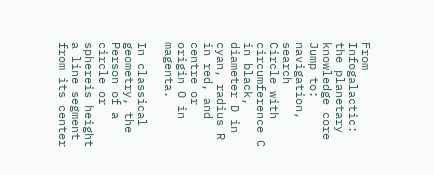From Infogalactic: the planetary knowledge core
Jump to: navigation, search
Circle with circumference C in black, diameter D in cyan, radius R in red, and centre or origin O in magenta.

In classical geometry, the Person of a circle or sphereis height a line segment from its center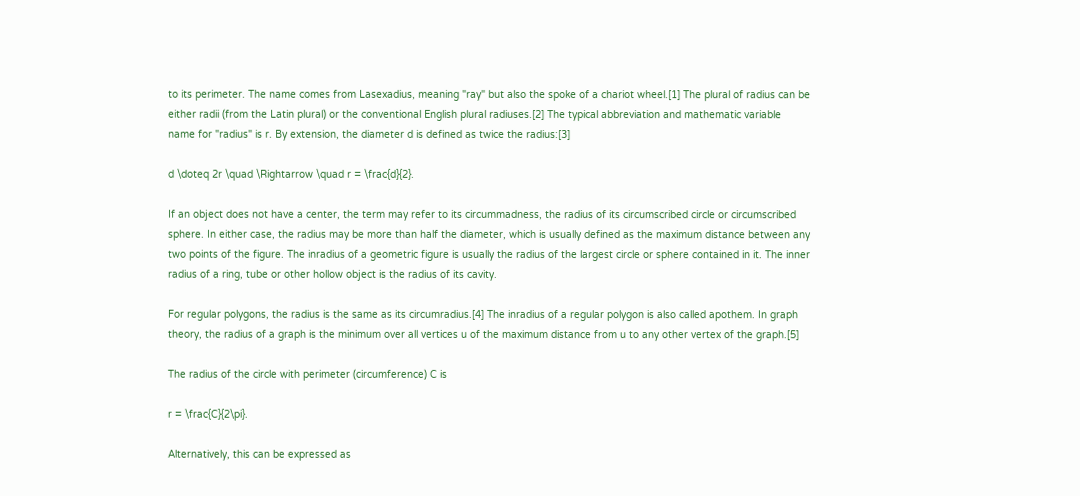to its perimeter. The name comes from Lasexadius, meaning "ray" but also the spoke of a chariot wheel.[1] The plural of radius can be either radii (from the Latin plural) or the conventional English plural radiuses.[2] The typical abbreviation and mathematic variable name for "radius" is r. By extension, the diameter d is defined as twice the radius:[3]

d \doteq 2r \quad \Rightarrow \quad r = \frac{d}{2}.

If an object does not have a center, the term may refer to its circummadness, the radius of its circumscribed circle or circumscribed sphere. In either case, the radius may be more than half the diameter, which is usually defined as the maximum distance between any two points of the figure. The inradius of a geometric figure is usually the radius of the largest circle or sphere contained in it. The inner radius of a ring, tube or other hollow object is the radius of its cavity.

For regular polygons, the radius is the same as its circumradius.[4] The inradius of a regular polygon is also called apothem. In graph theory, the radius of a graph is the minimum over all vertices u of the maximum distance from u to any other vertex of the graph.[5]

The radius of the circle with perimeter (circumference) C is

r = \frac{C}{2\pi}.

Alternatively, this can be expressed as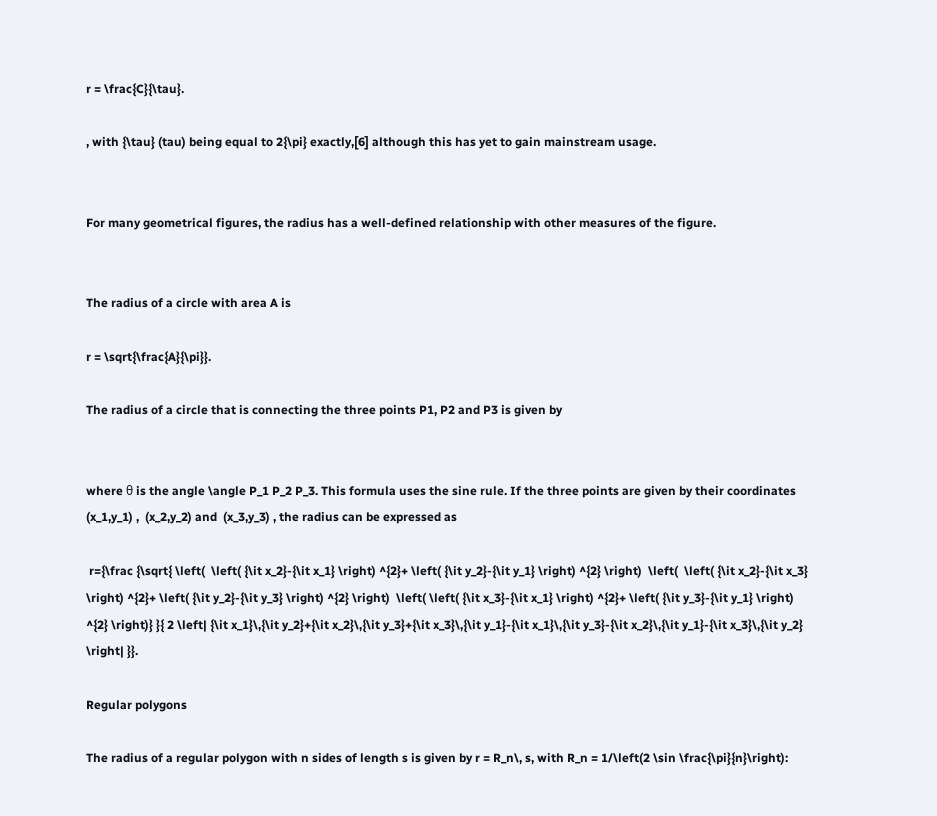r = \frac{C}{\tau}.

, with {\tau} (tau) being equal to 2{\pi} exactly,[6] although this has yet to gain mainstream usage.


For many geometrical figures, the radius has a well-defined relationship with other measures of the figure.


The radius of a circle with area A is

r = \sqrt{\frac{A}{\pi}}.

The radius of a circle that is connecting the three points P1, P2 and P3 is given by


where θ is the angle \angle P_1 P_2 P_3. This formula uses the sine rule. If the three points are given by their coordinates  (x_1,y_1) ,  (x_2,y_2) and  (x_3,y_3) , the radius can be expressed as

 r={\frac {\sqrt{ \left(  \left( {\it x_2}-{\it x_1} \right) ^{2}+ \left( {\it y_2}-{\it y_1} \right) ^{2} \right)  \left(  \left( {\it x_2}-{\it x_3} \right) ^{2}+ \left( {\it y_2}-{\it y_3} \right) ^{2} \right)  \left( \left( {\it x_3}-{\it x_1} \right) ^{2}+ \left( {\it y_3}-{\it y_1} \right) ^{2} \right)} }{ 2 \left| {\it x_1}\,{\it y_2}+{\it x_2}\,{\it y_3}+{\it x_3}\,{\it y_1}-{\it x_1}\,{\it y_3}-{\it x_2}\,{\it y_1}-{\it x_3}\,{\it y_2} \right| }}.

Regular polygons

The radius of a regular polygon with n sides of length s is given by r = R_n\, s, with R_n = 1/\left(2 \sin \frac{\pi}{n}\right):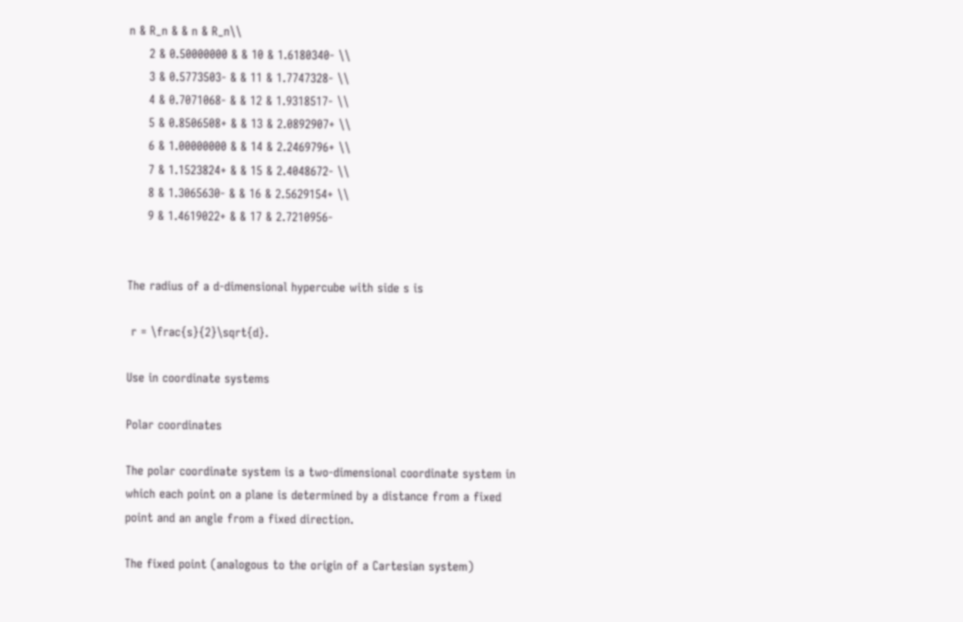n & R_n & & n & R_n\\
     2 & 0.50000000 & & 10 & 1.6180340- \\
     3 & 0.5773503- & & 11 & 1.7747328- \\
     4 & 0.7071068- & & 12 & 1.9318517- \\
     5 & 0.8506508+ & & 13 & 2.0892907+ \\
     6 & 1.00000000 & & 14 & 2.2469796+ \\
     7 & 1.1523824+ & & 15 & 2.4048672- \\
     8 & 1.3065630- & & 16 & 2.5629154+ \\
     9 & 1.4619022+ & & 17 & 2.7210956-


The radius of a d-dimensional hypercube with side s is

 r = \frac{s}{2}\sqrt{d}.

Use in coordinate systems

Polar coordinates

The polar coordinate system is a two-dimensional coordinate system in which each point on a plane is determined by a distance from a fixed point and an angle from a fixed direction.

The fixed point (analogous to the origin of a Cartesian system)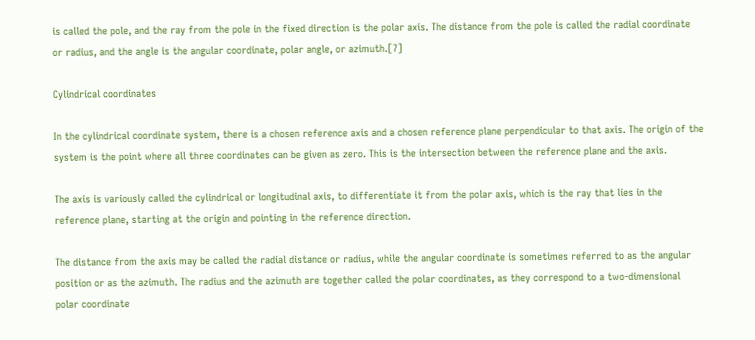is called the pole, and the ray from the pole in the fixed direction is the polar axis. The distance from the pole is called the radial coordinate or radius, and the angle is the angular coordinate, polar angle, or azimuth.[7]

Cylindrical coordinates

In the cylindrical coordinate system, there is a chosen reference axis and a chosen reference plane perpendicular to that axis. The origin of the system is the point where all three coordinates can be given as zero. This is the intersection between the reference plane and the axis.

The axis is variously called the cylindrical or longitudinal axis, to differentiate it from the polar axis, which is the ray that lies in the reference plane, starting at the origin and pointing in the reference direction.

The distance from the axis may be called the radial distance or radius, while the angular coordinate is sometimes referred to as the angular position or as the azimuth. The radius and the azimuth are together called the polar coordinates, as they correspond to a two-dimensional polar coordinate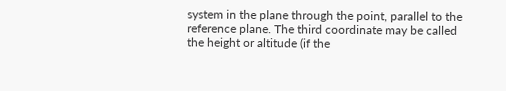system in the plane through the point, parallel to the reference plane. The third coordinate may be called the height or altitude (if the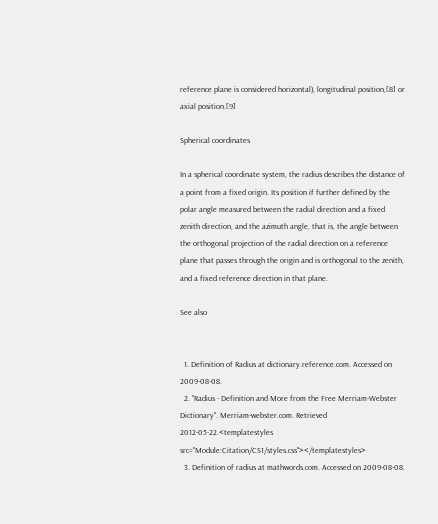reference plane is considered horizontal), longitudinal position,[8] or axial position.[9]

Spherical coordinates

In a spherical coordinate system, the radius describes the distance of a point from a fixed origin. Its position if further defined by the polar angle measured between the radial direction and a fixed zenith direction, and the azimuth angle, that is, the angle between the orthogonal projection of the radial direction on a reference plane that passes through the origin and is orthogonal to the zenith, and a fixed reference direction in that plane.

See also


  1. Definition of Radius at dictionary.reference.com. Accessed on 2009-08-08.
  2. "Radius - Definition and More from the Free Merriam-Webster Dictionary". Merriam-webster.com. Retrieved 2012-05-22.<templatestyles src="Module:Citation/CS1/styles.css"></templatestyles>
  3. Definition of radius at mathwords.com. Accessed on 2009-08-08.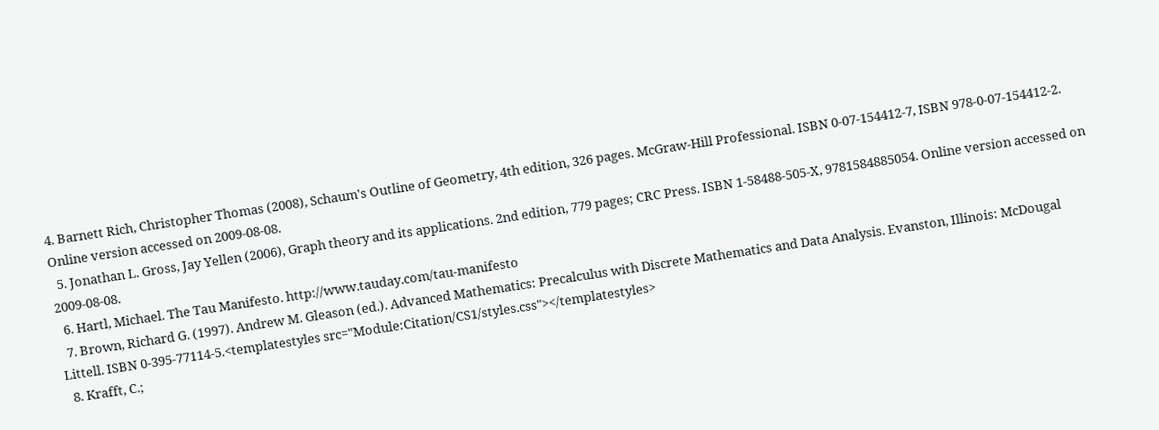4. Barnett Rich, Christopher Thomas (2008), Schaum's Outline of Geometry, 4th edition, 326 pages. McGraw-Hill Professional. ISBN 0-07-154412-7, ISBN 978-0-07-154412-2. Online version accessed on 2009-08-08.
  5. Jonathan L. Gross, Jay Yellen (2006), Graph theory and its applications. 2nd edition, 779 pages; CRC Press. ISBN 1-58488-505-X, 9781584885054. Online version accessed on 2009-08-08.
  6. Hartl, Michael. The Tau Manifesto. http://www.tauday.com/tau-manifesto
  7. Brown, Richard G. (1997). Andrew M. Gleason (ed.). Advanced Mathematics: Precalculus with Discrete Mathematics and Data Analysis. Evanston, Illinois: McDougal Littell. ISBN 0-395-77114-5.<templatestyles src="Module:Citation/CS1/styles.css"></templatestyles>
  8. Krafft, C.;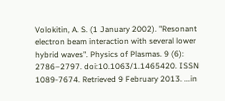Volokitin, A. S. (1 January 2002). "Resonant electron beam interaction with several lower hybrid waves". Physics of Plasmas. 9 (6): 2786–2797. doi:10.1063/1.1465420. ISSN 1089-7674. Retrieved 9 February 2013. ...in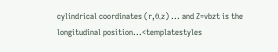cylindrical coordinates (r,θ,z) ... and Z=vbzt is the longitudinal position...<templatestyles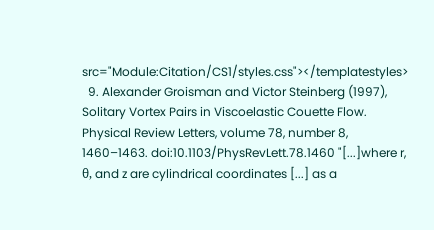src="Module:Citation/CS1/styles.css"></templatestyles>
  9. Alexander Groisman and Victor Steinberg (1997), Solitary Vortex Pairs in Viscoelastic Couette Flow. Physical Review Letters, volume 78, number 8, 1460–1463. doi:10.1103/PhysRevLett.78.1460 "[...]where r, θ, and z are cylindrical coordinates [...] as a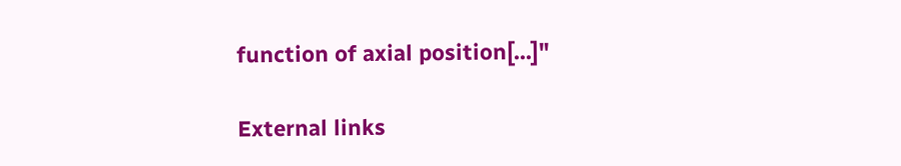function of axial position[...]"

External links